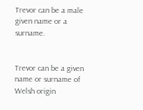Trevor can be a male given name or a surname.


Trevor can be a given name or surname of Welsh origin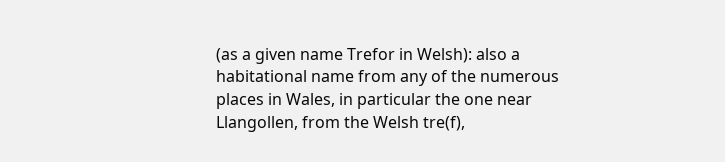(as a given name Trefor in Welsh): also a habitational name from any of the numerous places in Wales, in particular the one near Llangollen, from the Welsh tre(f),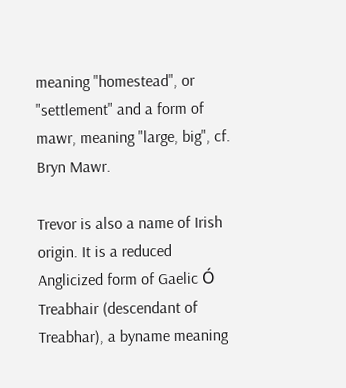meaning "homestead", or "settlement" and a form of mawr, meaning "large, big", cf. Bryn Mawr.

Trevor is also a name of Irish origin. It is a reduced Anglicized form of Gaelic Ó Treabhair (descendant of Treabhar), a byname meaning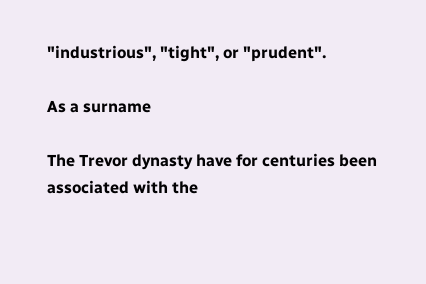"industrious", "tight", or "prudent".

As a surname

The Trevor dynasty have for centuries been associated with the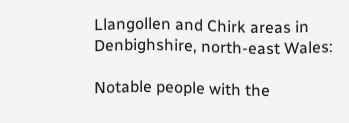Llangollen and Chirk areas in Denbighshire, north-east Wales:

Notable people with the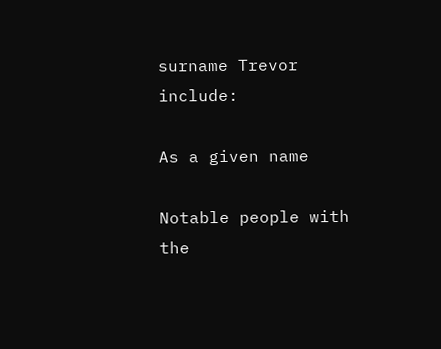surname Trevor include:

As a given name

Notable people with the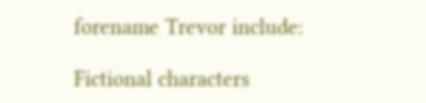forename Trevor include:

Fictional characters